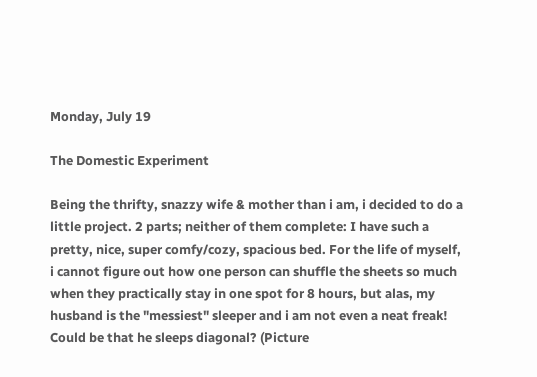Monday, July 19

The Domestic Experiment

Being the thrifty, snazzy wife & mother than i am, i decided to do a little project. 2 parts; neither of them complete: I have such a pretty, nice, super comfy/cozy, spacious bed. For the life of myself, i cannot figure out how one person can shuffle the sheets so much when they practically stay in one spot for 8 hours, but alas, my husband is the "messiest" sleeper and i am not even a neat freak! Could be that he sleeps diagonal? (Picture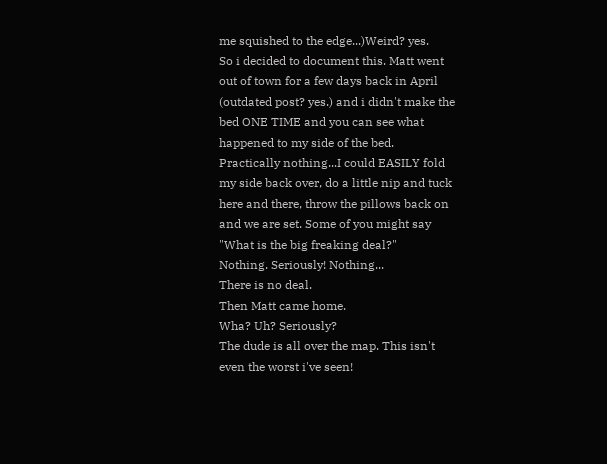me squished to the edge...)Weird? yes.
So i decided to document this. Matt went out of town for a few days back in April (outdated post? yes.) and i didn't make the bed ONE TIME and you can see what happened to my side of the bed.
Practically nothing...I could EASILY fold my side back over, do a little nip and tuck here and there, throw the pillows back on and we are set. Some of you might say "What is the big freaking deal?"
Nothing. Seriously! Nothing...
There is no deal.
Then Matt came home.
Wha? Uh? Seriously?
The dude is all over the map. This isn't even the worst i've seen!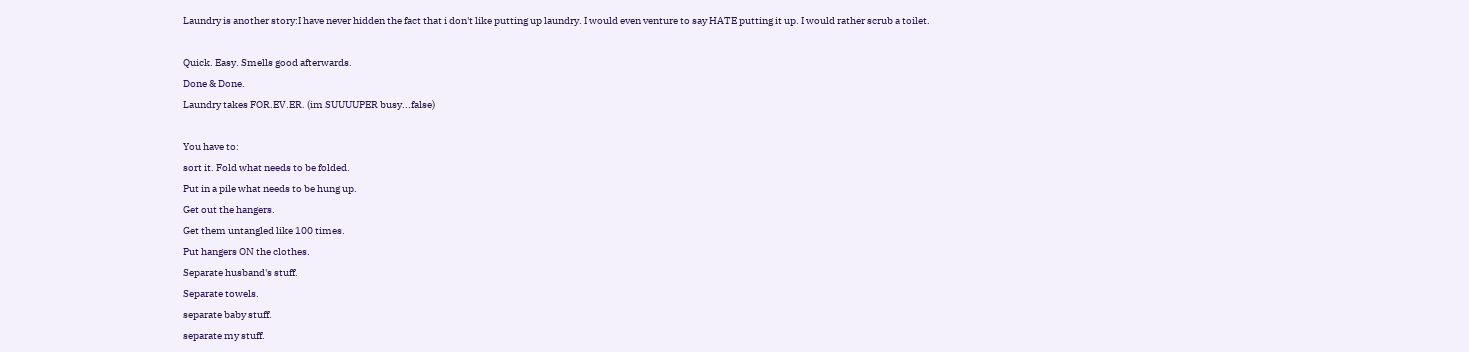Laundry is another story:I have never hidden the fact that i don't like putting up laundry. I would even venture to say HATE putting it up. I would rather scrub a toilet.

Quick. Easy. Smells good afterwards.
Done & Done.
Laundry takes FOR.EV.ER. (im SUUUUPER busy...false)

You have to:
sort it. Fold what needs to be folded.
Put in a pile what needs to be hung up.
Get out the hangers.
Get them untangled like 100 times.
Put hangers ON the clothes.
Separate husband's stuff.
Separate towels.
separate baby stuff.
separate my stuff.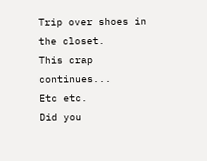Trip over shoes in the closet.
This crap continues...
Etc etc.
Did you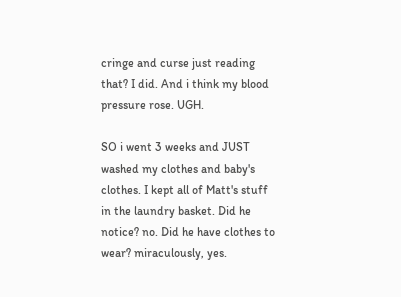cringe and curse just reading that? I did. And i think my blood pressure rose. UGH.

SO i went 3 weeks and JUST washed my clothes and baby's clothes. I kept all of Matt's stuff in the laundry basket. Did he notice? no. Did he have clothes to wear? miraculously, yes.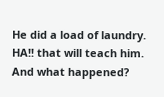He did a load of laundry.
HA!! that will teach him.
And what happened?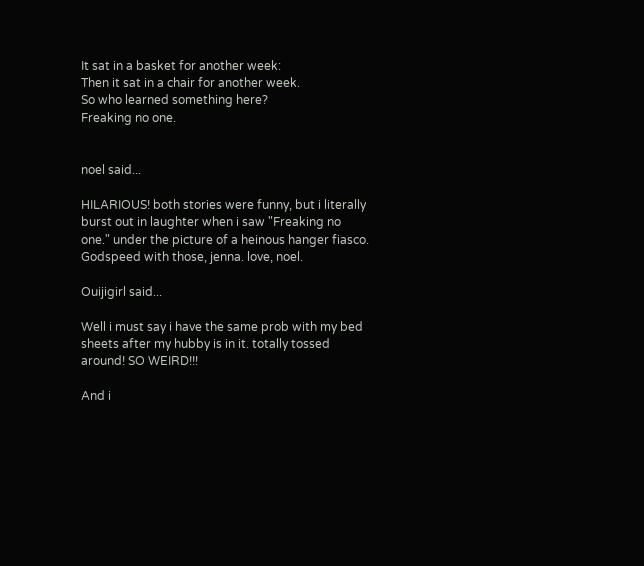It sat in a basket for another week:
Then it sat in a chair for another week.
So who learned something here?
Freaking no one.


noel said...

HILARIOUS! both stories were funny, but i literally burst out in laughter when i saw "Freaking no one." under the picture of a heinous hanger fiasco. Godspeed with those, jenna. love, noel.

Ouijigirl said...

Well i must say i have the same prob with my bed sheets after my hubby is in it. totally tossed around! SO WEIRD!!!

And i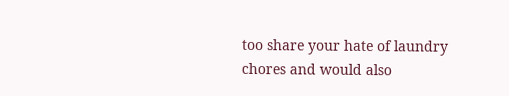too share your hate of laundry chores and would also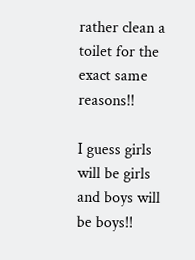rather clean a toilet for the exact same reasons!!

I guess girls will be girls and boys will be boys!!